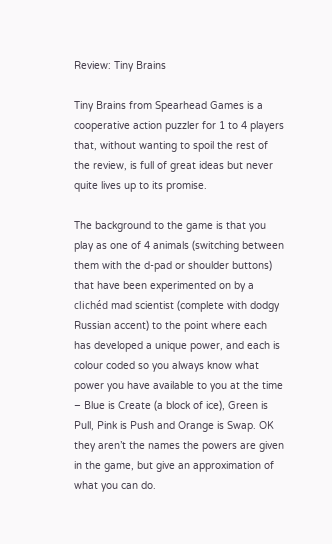Review: Tiny Brains

Tiny Brains from Spearhead Games is a cooperative action puzzler for 1 to 4 players that, without wanting to spoil the rest of the review, is full of great ideas but never quite lives up to its promise.

The background to the game is that you play as one of 4 animals (switching between them with the d-pad or shoulder buttons) that have been experimented on by a clichéd mad scientist (complete with dodgy Russian accent) to the point where each has developed a unique power, and each is colour coded so you always know what power you have available to you at the time – Blue is Create (a block of ice), Green is Pull, Pink is Push and Orange is Swap. OK they aren’t the names the powers are given in the game, but give an approximation of what you can do.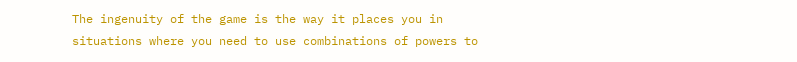The ingenuity of the game is the way it places you in situations where you need to use combinations of powers to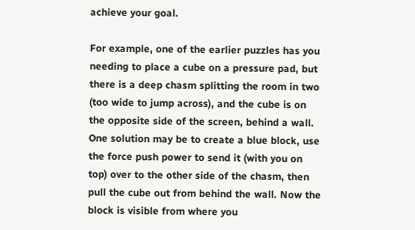achieve your goal.

For example, one of the earlier puzzles has you needing to place a cube on a pressure pad, but there is a deep chasm splitting the room in two (too wide to jump across), and the cube is on the opposite side of the screen, behind a wall. One solution may be to create a blue block, use the force push power to send it (with you on top) over to the other side of the chasm, then pull the cube out from behind the wall. Now the block is visible from where you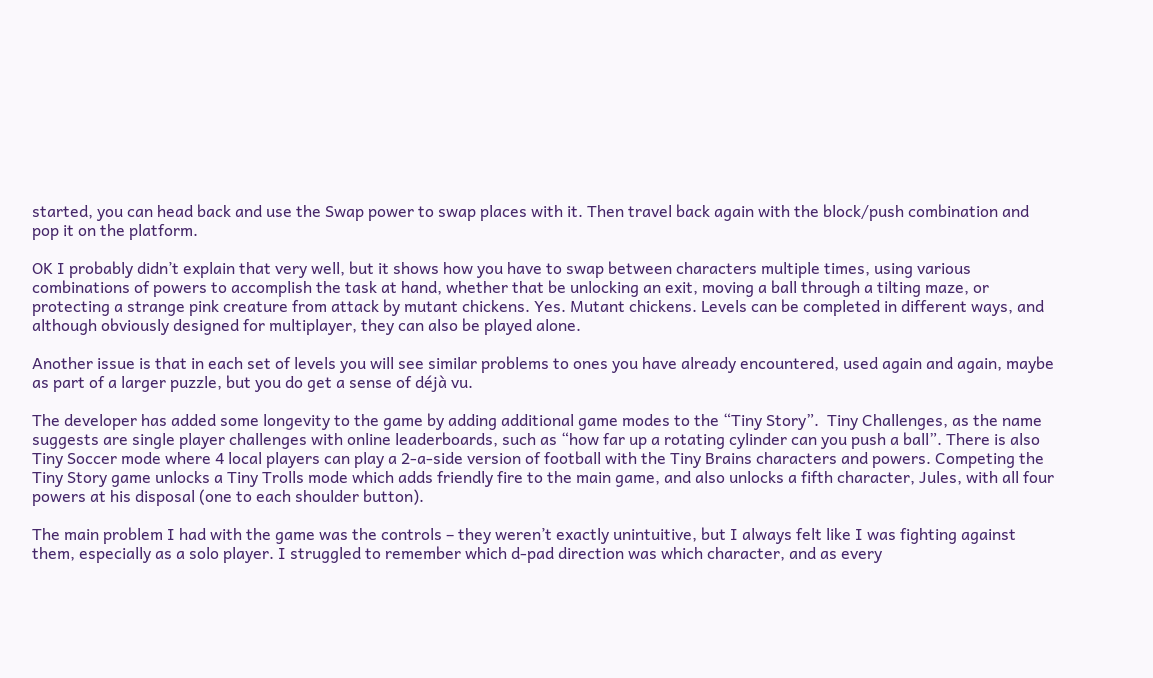started, you can head back and use the Swap power to swap places with it. Then travel back again with the block/push combination and pop it on the platform.

OK I probably didn’t explain that very well, but it shows how you have to swap between characters multiple times, using various combinations of powers to accomplish the task at hand, whether that be unlocking an exit, moving a ball through a tilting maze, or protecting a strange pink creature from attack by mutant chickens. Yes. Mutant chickens. Levels can be completed in different ways, and although obviously designed for multiplayer, they can also be played alone.

Another issue is that in each set of levels you will see similar problems to ones you have already encountered, used again and again, maybe as part of a larger puzzle, but you do get a sense of déjà vu.

The developer has added some longevity to the game by adding additional game modes to the “Tiny Story”.  Tiny Challenges, as the name suggests are single player challenges with online leaderboards, such as “how far up a rotating cylinder can you push a ball”. There is also Tiny Soccer mode where 4 local players can play a 2-a-side version of football with the Tiny Brains characters and powers. Competing the Tiny Story game unlocks a Tiny Trolls mode which adds friendly fire to the main game, and also unlocks a fifth character, Jules, with all four powers at his disposal (one to each shoulder button).

The main problem I had with the game was the controls – they weren’t exactly unintuitive, but I always felt like I was fighting against them, especially as a solo player. I struggled to remember which d-pad direction was which character, and as every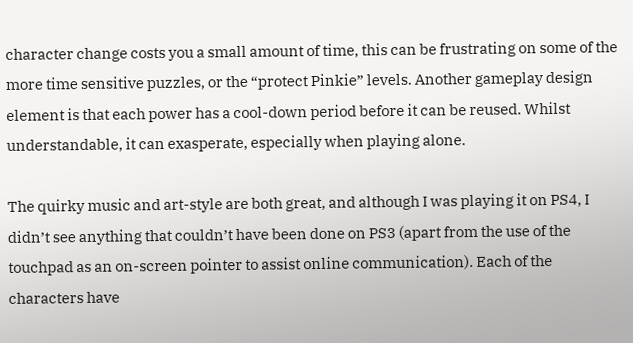character change costs you a small amount of time, this can be frustrating on some of the more time sensitive puzzles, or the “protect Pinkie” levels. Another gameplay design element is that each power has a cool-down period before it can be reused. Whilst understandable, it can exasperate, especially when playing alone.

The quirky music and art-style are both great, and although I was playing it on PS4, I didn’t see anything that couldn’t have been done on PS3 (apart from the use of the touchpad as an on-screen pointer to assist online communication). Each of the characters have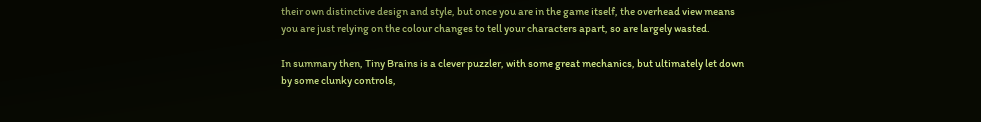their own distinctive design and style, but once you are in the game itself, the overhead view means you are just relying on the colour changes to tell your characters apart, so are largely wasted.

In summary then, Tiny Brains is a clever puzzler, with some great mechanics, but ultimately let down by some clunky controls,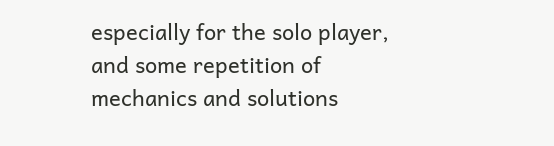especially for the solo player, and some repetition of mechanics and solutions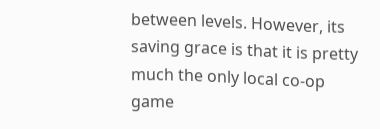between levels. However, its saving grace is that it is pretty much the only local co-op game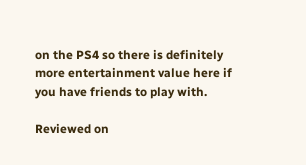on the PS4 so there is definitely more entertainment value here if you have friends to play with.

Reviewed on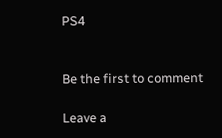PS4


Be the first to comment

Leave a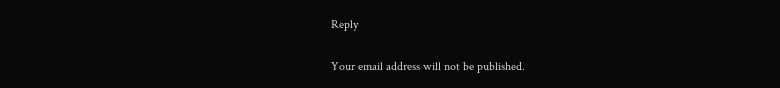Reply

Your email address will not be published.